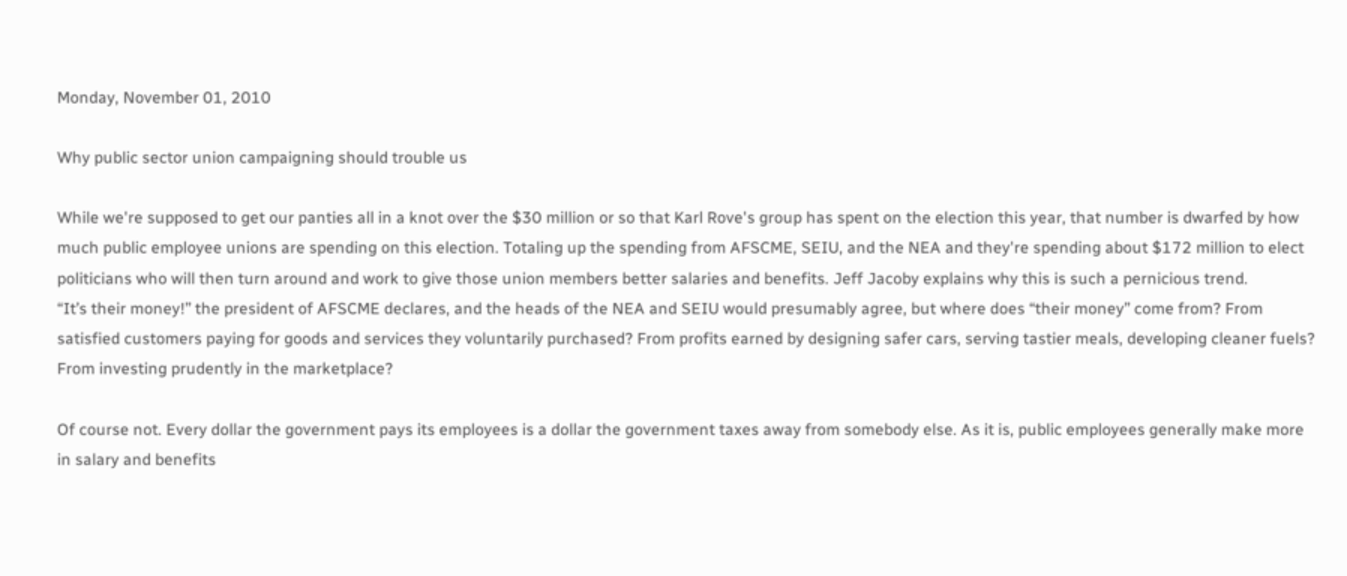Monday, November 01, 2010

Why public sector union campaigning should trouble us

While we're supposed to get our panties all in a knot over the $30 million or so that Karl Rove's group has spent on the election this year, that number is dwarfed by how much public employee unions are spending on this election. Totaling up the spending from AFSCME, SEIU, and the NEA and they're spending about $172 million to elect politicians who will then turn around and work to give those union members better salaries and benefits. Jeff Jacoby explains why this is such a pernicious trend.
“It’s their money!’’ the president of AFSCME declares, and the heads of the NEA and SEIU would presumably agree, but where does “their money’’ come from? From satisfied customers paying for goods and services they voluntarily purchased? From profits earned by designing safer cars, serving tastier meals, developing cleaner fuels? From investing prudently in the marketplace?

Of course not. Every dollar the government pays its employees is a dollar the government taxes away from somebody else. As it is, public employees generally make more in salary and benefits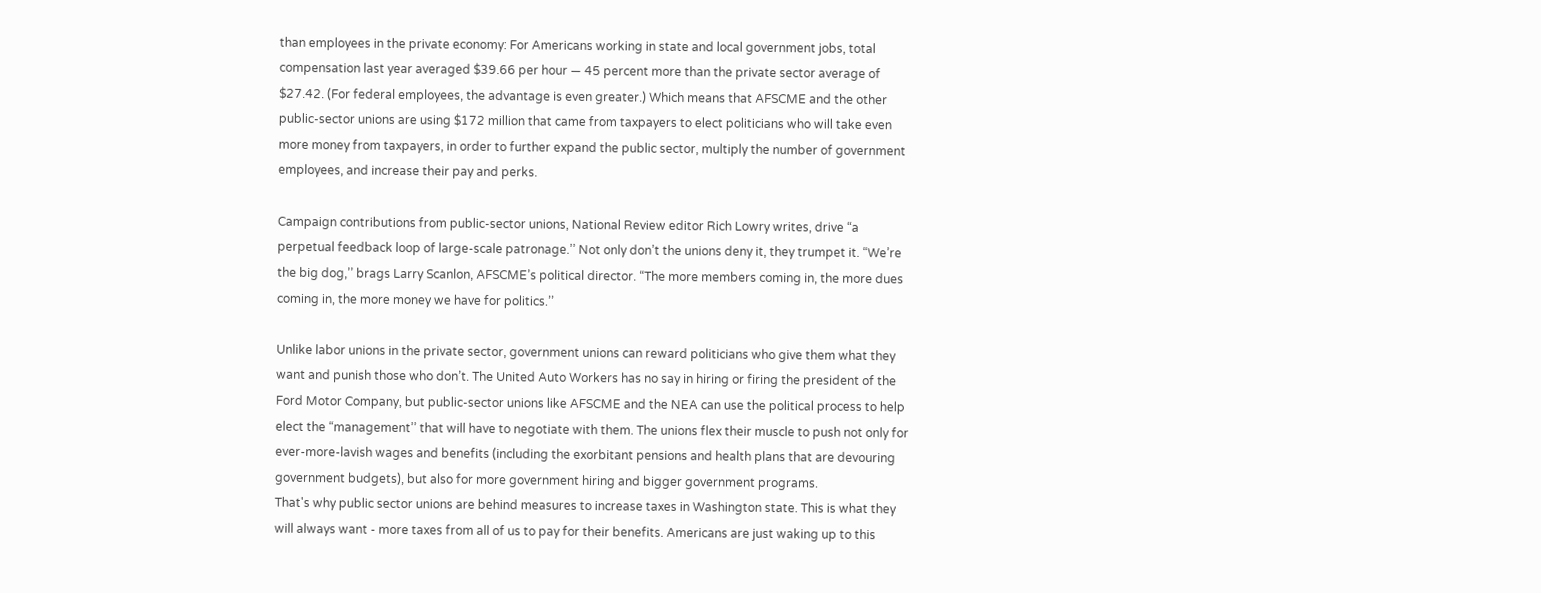than employees in the private economy: For Americans working in state and local government jobs, total compensation last year averaged $39.66 per hour — 45 percent more than the private sector average of $27.42. (For federal employees, the advantage is even greater.) Which means that AFSCME and the other public-sector unions are using $172 million that came from taxpayers to elect politicians who will take even more money from taxpayers, in order to further expand the public sector, multiply the number of government employees, and increase their pay and perks.

Campaign contributions from public-sector unions, National Review editor Rich Lowry writes, drive “a perpetual feedback loop of large-scale patronage.’’ Not only don’t the unions deny it, they trumpet it. “We’re the big dog,’’ brags Larry Scanlon, AFSCME’s political director. “The more members coming in, the more dues coming in, the more money we have for politics.’’

Unlike labor unions in the private sector, government unions can reward politicians who give them what they want and punish those who don’t. The United Auto Workers has no say in hiring or firing the president of the Ford Motor Company, but public-sector unions like AFSCME and the NEA can use the political process to help elect the “management’’ that will have to negotiate with them. The unions flex their muscle to push not only for ever-more-lavish wages and benefits (including the exorbitant pensions and health plans that are devouring government budgets), but also for more government hiring and bigger government programs.
That's why public sector unions are behind measures to increase taxes in Washington state. This is what they will always want - more taxes from all of us to pay for their benefits. Americans are just waking up to this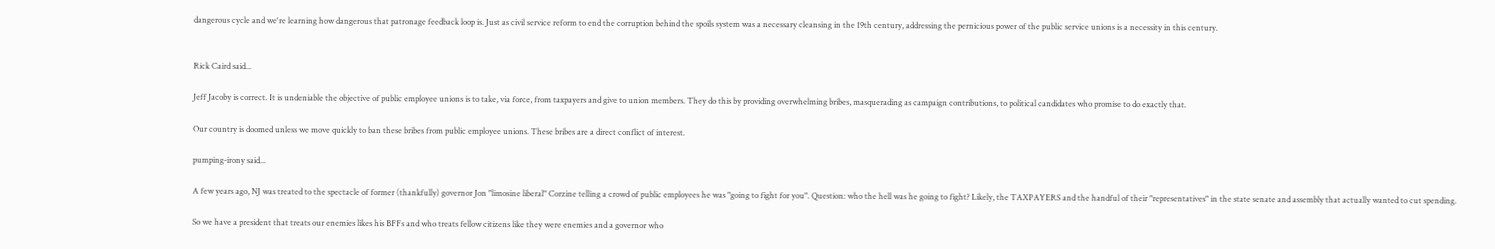dangerous cycle and we're learning how dangerous that patronage feedback loop is. Just as civil service reform to end the corruption behind the spoils system was a necessary cleansing in the 19th century, addressing the pernicious power of the public service unions is a necessity in this century.


Rick Caird said...

Jeff Jacoby is correct. It is undeniable the objective of public employee unions is to take, via force, from taxpayers and give to union members. They do this by providing overwhelming bribes, masquerading as campaign contributions, to political candidates who promise to do exactly that.

Our country is doomed unless we move quickly to ban these bribes from public employee unions. These bribes are a direct conflict of interest.

pumping-irony said...

A few years ago, NJ was treated to the spectacle of former (thankfully) governor Jon "limosine liberal" Corzine telling a crowd of public employees he was "going to fight for you". Question: who the hell was he going to fight? Likely, the TAXPAYERS and the handful of their "representatives" in the state senate and assembly that actually wanted to cut spending.

So we have a president that treats our enemies likes his BFFs and who treats fellow citizens like they were enemies and a governor who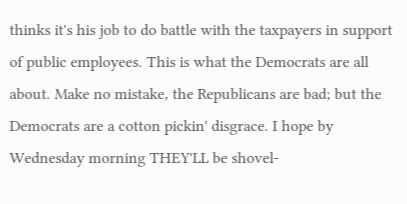thinks it's his job to do battle with the taxpayers in support of public employees. This is what the Democrats are all about. Make no mistake, the Republicans are bad; but the Democrats are a cotton pickin' disgrace. I hope by Wednesday morning THEY'LL be shovel-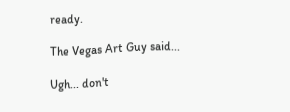ready.

The Vegas Art Guy said...

Ugh... don't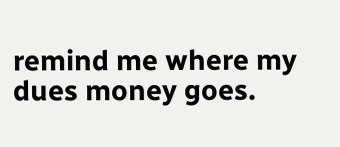remind me where my dues money goes.